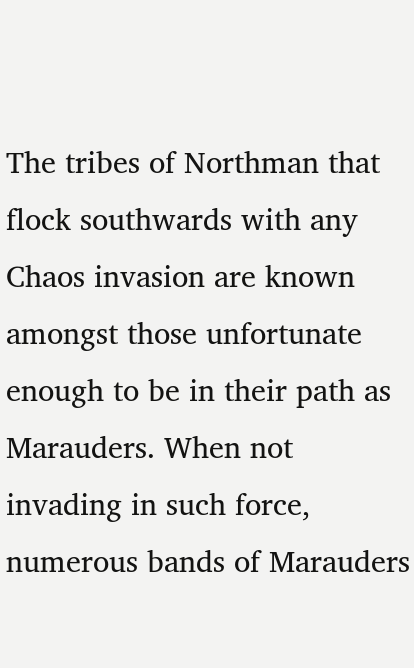The tribes of Northman that flock southwards with any Chaos invasion are known amongst those unfortunate enough to be in their path as Marauders. When not invading in such force, numerous bands of Marauders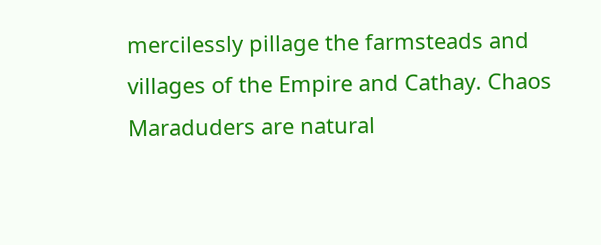mercilessly pillage the farmsteads and villages of the Empire and Cathay. Chaos Maraduders are natural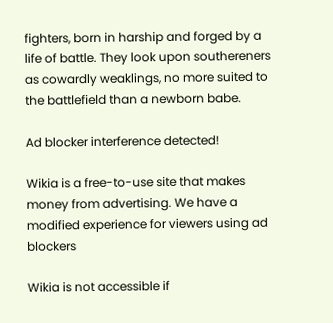fighters, born in harship and forged by a life of battle. They look upon southereners as cowardly weaklings, no more suited to the battlefield than a newborn babe.

Ad blocker interference detected!

Wikia is a free-to-use site that makes money from advertising. We have a modified experience for viewers using ad blockers

Wikia is not accessible if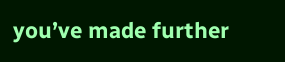you’ve made further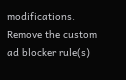modifications. Remove the custom ad blocker rule(s)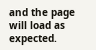and the page will load as expected.